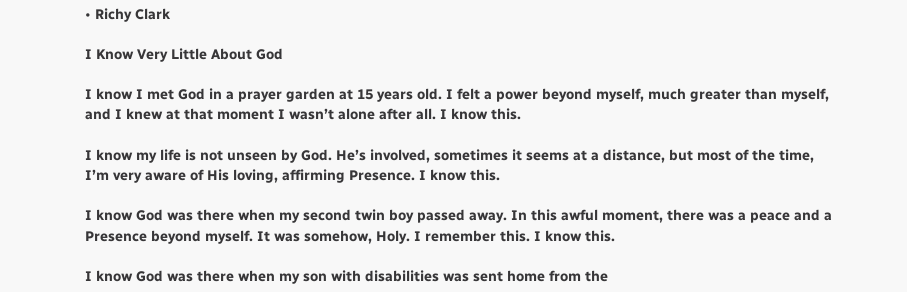• Richy Clark

I Know Very Little About God

I know I met God in a prayer garden at 15 years old. I felt a power beyond myself, much greater than myself, and I knew at that moment I wasn’t alone after all. I know this.

I know my life is not unseen by God. He’s involved, sometimes it seems at a distance, but most of the time, I’m very aware of His loving, affirming Presence. I know this.

I know God was there when my second twin boy passed away. In this awful moment, there was a peace and a Presence beyond myself. It was somehow, Holy. I remember this. I know this.

I know God was there when my son with disabilities was sent home from the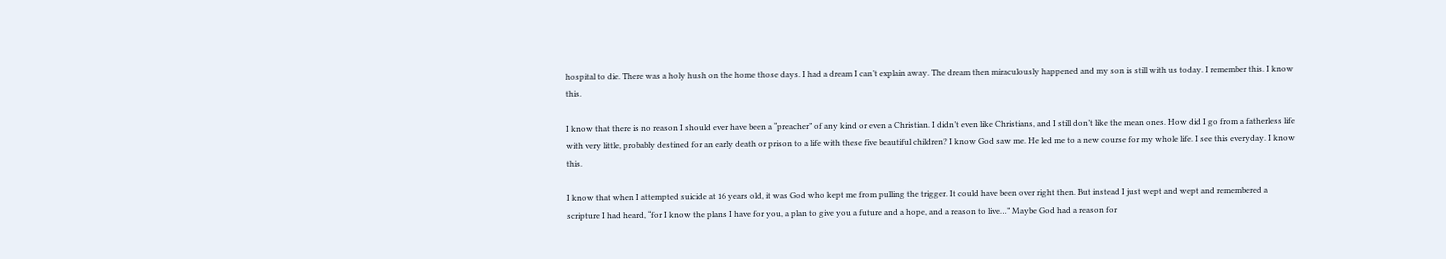hospital to die. There was a holy hush on the home those days. I had a dream I can’t explain away. The dream then miraculously happened and my son is still with us today. I remember this. I know this.

I know that there is no reason I should ever have been a “preacher” of any kind or even a Christian. I didn’t even like Christians, and I still don’t like the mean ones. How did I go from a fatherless life with very little, probably destined for an early death or prison to a life with these five beautiful children? I know God saw me. He led me to a new course for my whole life. I see this everyday. I know this.

I know that when I attempted suicide at 16 years old, it was God who kept me from pulling the trigger. It could have been over right then. But instead I just wept and wept and remembered a scripture I had heard, “for I know the plans I have for you, a plan to give you a future and a hope, and a reason to live…” Maybe God had a reason for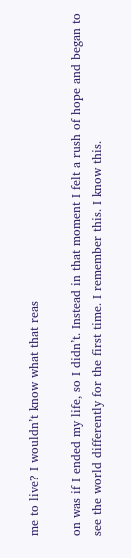me to live? I wouldn’t know what that reas

on was if I ended my life, so I didn’t. Instead in that moment I felt a rush of hope and began to see the world differently for the first time. I remember this. I know this.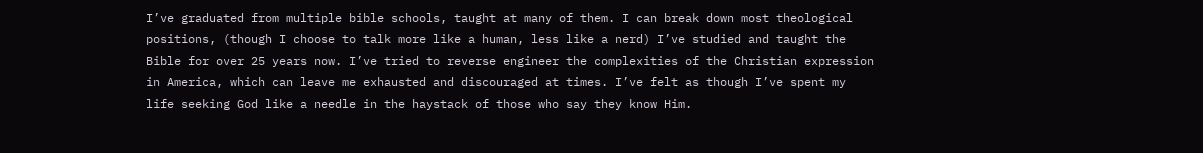I’ve graduated from multiple bible schools, taught at many of them. I can break down most theological positions, (though I choose to talk more like a human, less like a nerd) I’ve studied and taught the Bible for over 25 years now. I’ve tried to reverse engineer the complexities of the Christian expression in America, which can leave me exhausted and discouraged at times. I’ve felt as though I’ve spent my life seeking God like a needle in the haystack of those who say they know Him.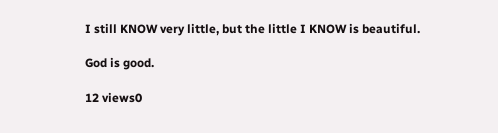I still KNOW very little, but the little I KNOW is beautiful.

God is good.

12 views0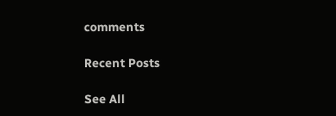comments

Recent Posts

See All